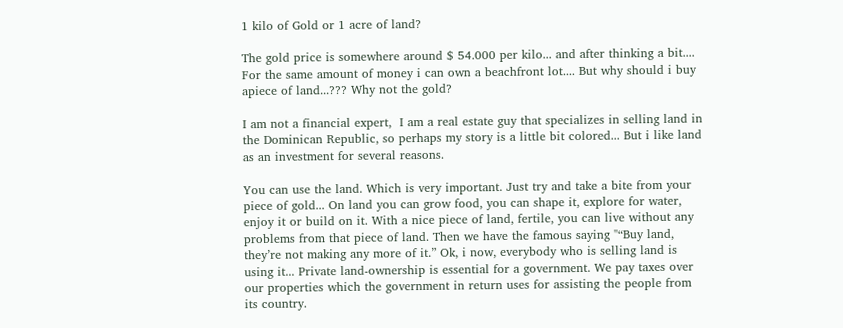1 kilo of Gold or 1 acre of land?

The gold price is somewhere around $ 54.000 per kilo... and after thinking a bit.... For the same amount of money i can own a beachfront lot.... But why should i buy apiece of land...??? Why not the gold?

I am not a financial expert,  I am a real estate guy that specializes in selling land in the Dominican Republic, so perhaps my story is a little bit colored... But i like land as an investment for several reasons.

You can use the land. Which is very important. Just try and take a bite from your piece of gold... On land you can grow food, you can shape it, explore for water, enjoy it or build on it. With a nice piece of land, fertile, you can live without any problems from that piece of land. Then we have the famous saying "“Buy land, they’re not making any more of it.” Ok, i now, everybody who is selling land is using it... Private land-ownership is essential for a government. We pay taxes over our properties which the government in return uses for assisting the people from its country.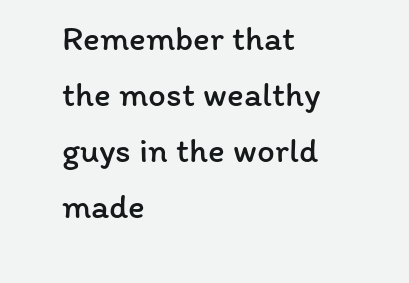Remember that the most wealthy guys in the world made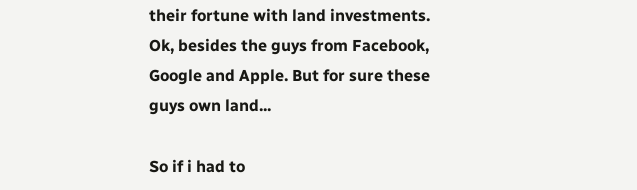their fortune with land investments. Ok, besides the guys from Facebook, Google and Apple. But for sure these guys own land...

So if i had to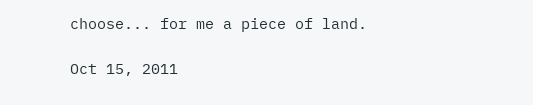choose... for me a piece of land.

Oct 15, 2011